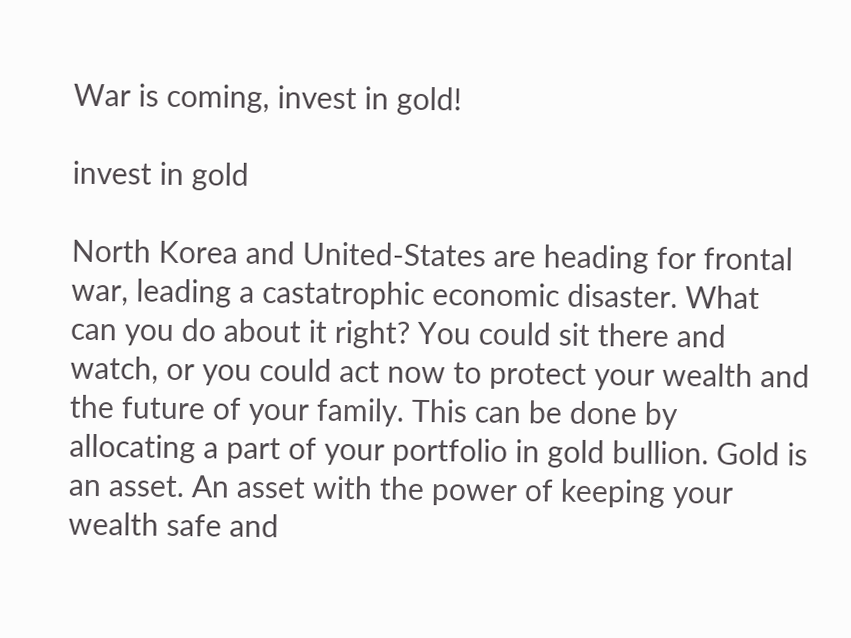War is coming, invest in gold!

invest in gold

North Korea and United-States are heading for frontal war, leading a castatrophic economic disaster. What can you do about it right? You could sit there and watch, or you could act now to protect your wealth and the future of your family. This can be done by allocating a part of your portfolio in gold bullion. Gold is an asset. An asset with the power of keeping your wealth safe and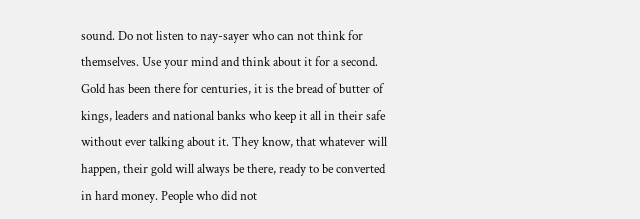sound. Do not listen to nay-sayer who can not think for themselves. Use your mind and think about it for a second. Gold has been there for centuries, it is the bread of butter of kings, leaders and national banks who keep it all in their safe without ever talking about it. They know, that whatever will happen, their gold will always be there, ready to be converted in hard money. People who did not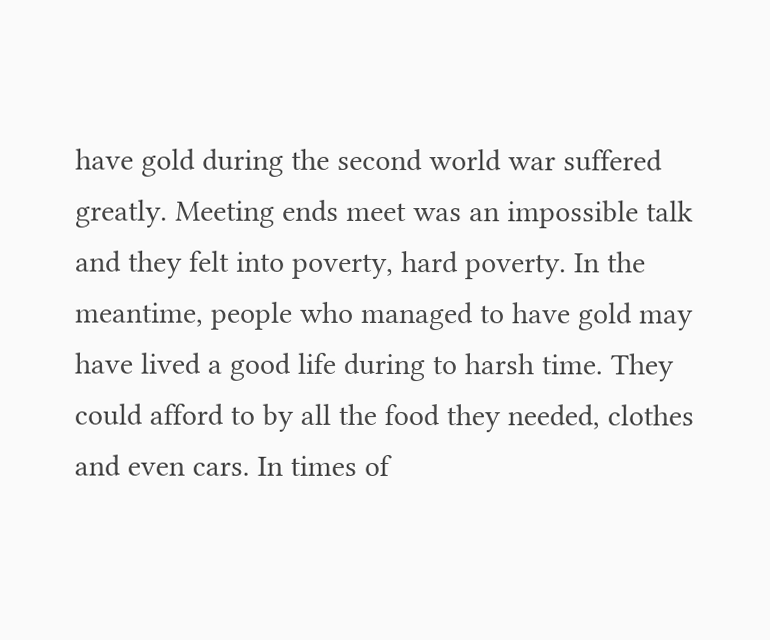have gold during the second world war suffered greatly. Meeting ends meet was an impossible talk and they felt into poverty, hard poverty. In the meantime, people who managed to have gold may have lived a good life during to harsh time. They could afford to by all the food they needed, clothes and even cars. In times of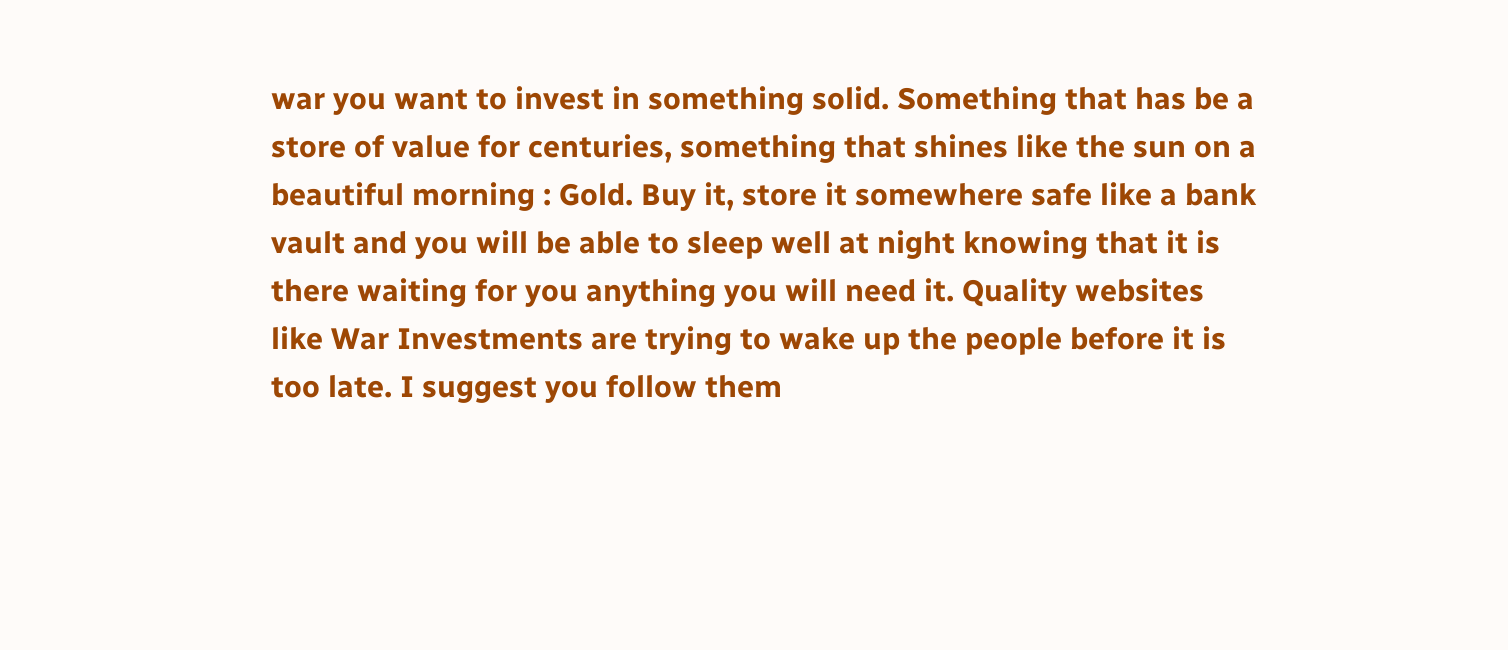war you want to invest in something solid. Something that has be a store of value for centuries, something that shines like the sun on a beautiful morning : Gold. Buy it, store it somewhere safe like a bank vault and you will be able to sleep well at night knowing that it is there waiting for you anything you will need it. Quality websites like War Investments are trying to wake up the people before it is too late. I suggest you follow them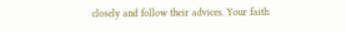closely and follow their advices. Your faith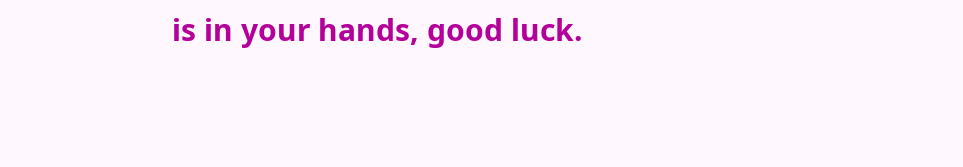is in your hands, good luck.